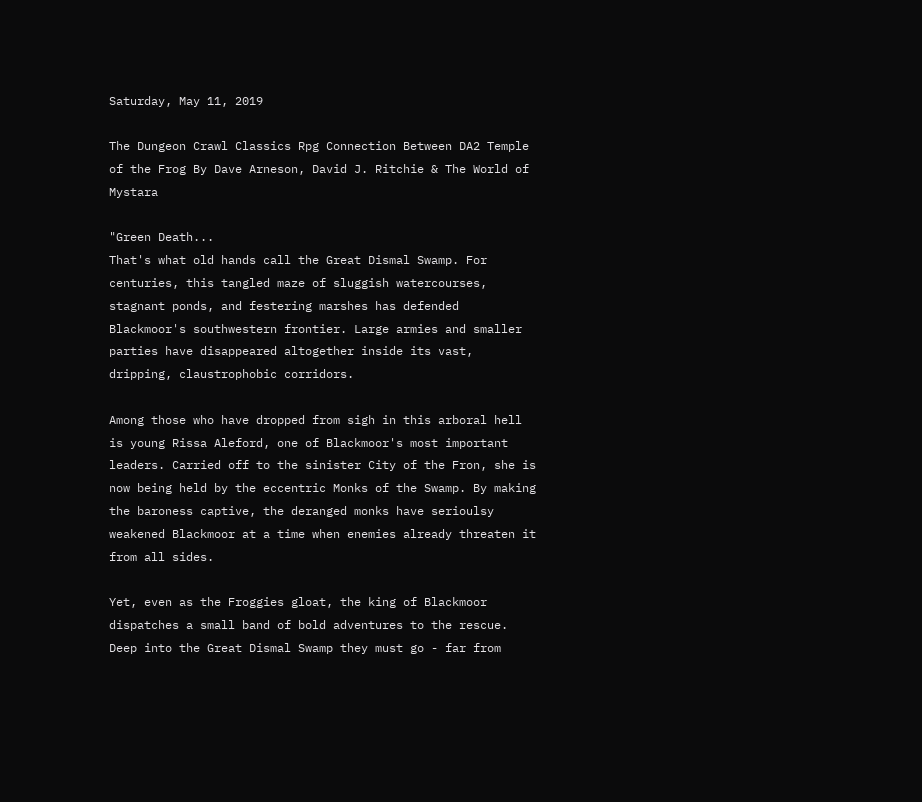Saturday, May 11, 2019

The Dungeon Crawl Classics Rpg Connection Between DA2 Temple of the Frog By Dave Arneson, David J. Ritchie & The World of Mystara

"Green Death...
That's what old hands call the Great Dismal Swamp. For centuries, this tangled maze of sluggish watercourses, stagnant ponds, and festering marshes has defended Blackmoor's southwestern frontier. Large armies and smaller parties have disappeared altogether inside its vast, dripping, claustrophobic corridors.

Among those who have dropped from sigh in this arboral hell is young Rissa Aleford, one of Blackmoor's most important leaders. Carried off to the sinister City of the Fron, she is now being held by the eccentric Monks of the Swamp. By making the baroness captive, the deranged monks have serioulsy weakened Blackmoor at a time when enemies already threaten it from all sides.

Yet, even as the Froggies gloat, the king of Blackmoor dispatches a small band of bold adventures to the rescue. Deep into the Great Dismal Swamp they must go - far from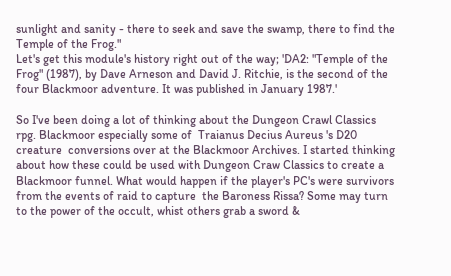sunlight and sanity - there to seek and save the swamp, there to find the Temple of the Frog."
Let's get this module's history right out of the way; 'DA2: "Temple of the Frog" (1987), by Dave Arneson and David J. Ritchie, is the second of the four Blackmoor adventure. It was published in January 1987.'

So I've been doing a lot of thinking about the Dungeon Crawl Classics rpg. Blackmoor especially some of  Traianus Decius Aureus 's D20  creature  conversions over at the Blackmoor Archives. I started thinking about how these could be used with Dungeon Craw Classics to create a Blackmoor funnel. What would happen if the player's PC's were survivors from the events of raid to capture  the Baroness Rissa? Some may turn to the power of the occult, whist others grab a sword &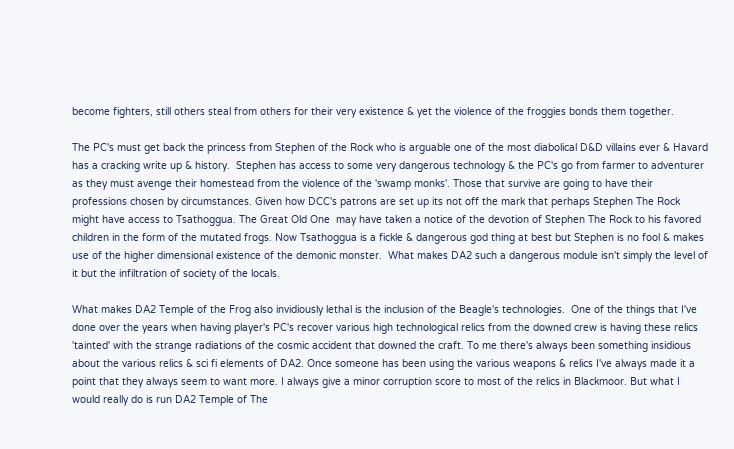become fighters, still others steal from others for their very existence & yet the violence of the froggies bonds them together.

The PC's must get back the princess from Stephen of the Rock who is arguable one of the most diabolical D&D villains ever & Havard has a cracking write up & history.  Stephen has access to some very dangerous technology & the PC's go from farmer to adventurer as they must avenge their homestead from the violence of the 'swamp monks'. Those that survive are going to have their professions chosen by circumstances. Given how DCC's patrons are set up its not off the mark that perhaps Stephen The Rock might have access to Tsathoggua. The Great Old One  may have taken a notice of the devotion of Stephen The Rock to his favored children in the form of the mutated frogs. Now Tsathoggua is a fickle & dangerous god thing at best but Stephen is no fool & makes use of the higher dimensional existence of the demonic monster.  What makes DA2 such a dangerous module isn't simply the level of it but the infiltration of society of the locals.

What makes DA2 Temple of the Frog also invidiously lethal is the inclusion of the Beagle's technologies.  One of the things that I've done over the years when having player's PC's recover various high technological relics from the downed crew is having these relics  'tainted' with the strange radiations of the cosmic accident that downed the craft. To me there's always been something insidious about the various relics & sci fi elements of DA2. Once someone has been using the various weapons & relics I've always made it a point that they always seem to want more. I always give a minor corruption score to most of the relics in Blackmoor. But what I would really do is run DA2 Temple of The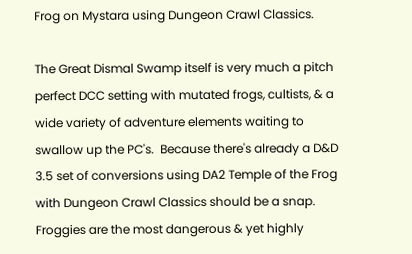Frog on Mystara using Dungeon Crawl Classics.

The Great Dismal Swamp itself is very much a pitch perfect DCC setting with mutated frogs, cultists, & a wide variety of adventure elements waiting to swallow up the PC's.  Because there's already a D&D 3.5 set of conversions using DA2 Temple of the Frog with Dungeon Crawl Classics should be a snap. Froggies are the most dangerous & yet highly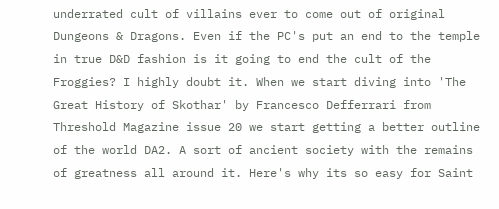underrated cult of villains ever to come out of original Dungeons & Dragons. Even if the PC's put an end to the temple in true D&D fashion is it going to end the cult of the Froggies? I highly doubt it. When we start diving into 'The Great History of Skothar' by Francesco Defferrari from Threshold Magazine issue 20 we start getting a better outline of the world DA2. A sort of ancient society with the remains of greatness all around it. Here's why its so easy for Saint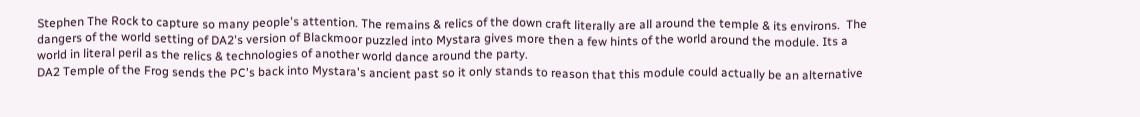Stephen The Rock to capture so many people's attention. The remains & relics of the down craft literally are all around the temple & its environs.  The dangers of the world setting of DA2's version of Blackmoor puzzled into Mystara gives more then a few hints of the world around the module. Its a world in literal peril as the relics & technologies of another world dance around the party.
DA2 Temple of the Frog sends the PC's back into Mystara's ancient past so it only stands to reason that this module could actually be an alternative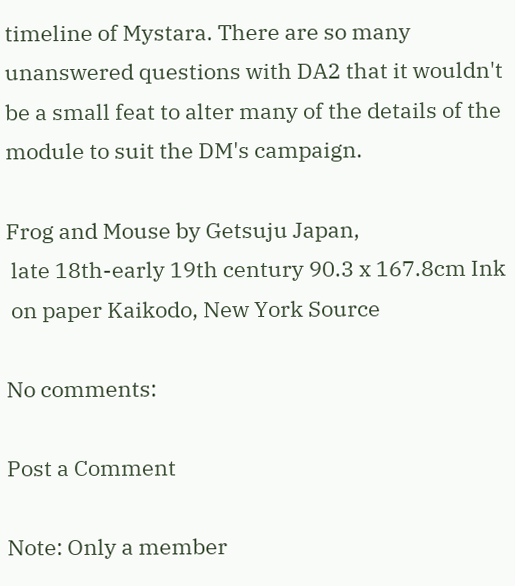timeline of Mystara. There are so many unanswered questions with DA2 that it wouldn't be a small feat to alter many of the details of the module to suit the DM's campaign.

Frog and Mouse by Getsuju Japan,
 late 18th-early 19th century 90.3 x 167.8cm Ink
 on paper Kaikodo, New York Source

No comments:

Post a Comment

Note: Only a member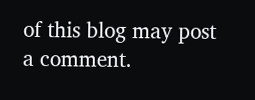of this blog may post a comment.